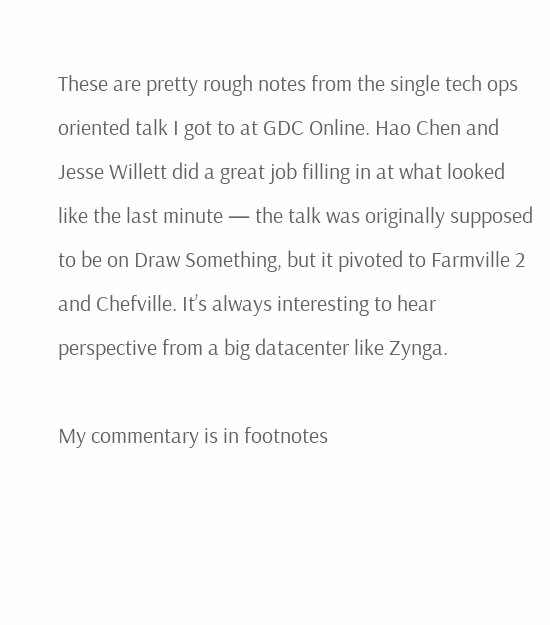These are pretty rough notes from the single tech ops oriented talk I got to at GDC Online. Hao Chen and Jesse Willett did a great job filling in at what looked like the last minute — the talk was originally supposed to be on Draw Something, but it pivoted to Farmville 2 and Chefville. It’s always interesting to hear perspective from a big datacenter like Zynga.

My commentary is in footnotes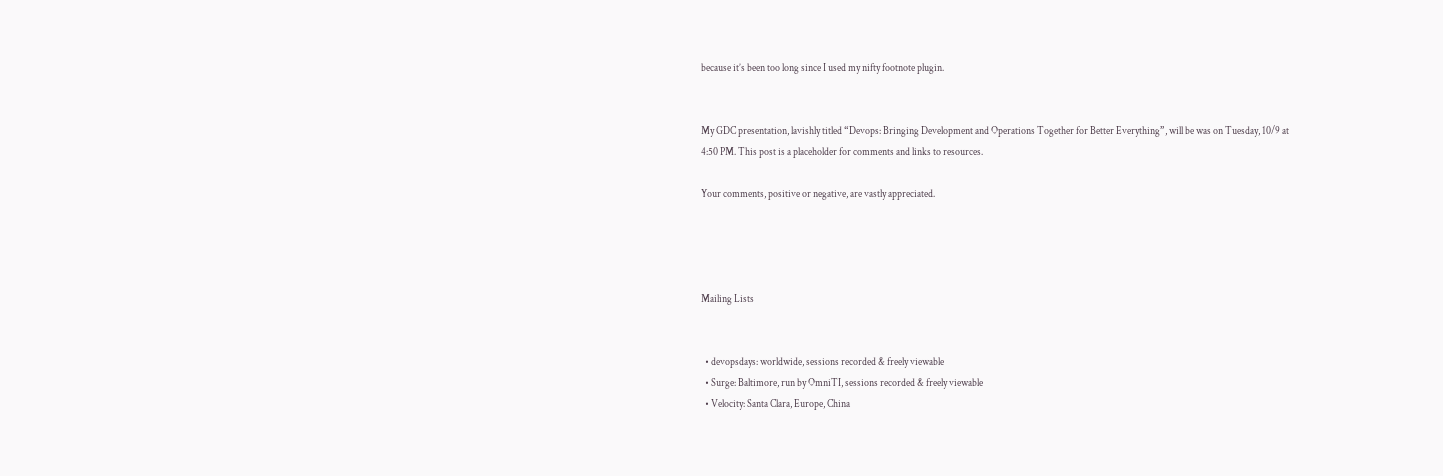because it’s been too long since I used my nifty footnote plugin.


My GDC presentation, lavishly titled “Devops: Bringing Development and Operations Together for Better Everything”, will be was on Tuesday, 10/9 at 4:50 PM. This post is a placeholder for comments and links to resources.

Your comments, positive or negative, are vastly appreciated.




Mailing Lists


  • devopsdays: worldwide, sessions recorded & freely viewable
  • Surge: Baltimore, run by OmniTI, sessions recorded & freely viewable
  • Velocity: Santa Clara, Europe, China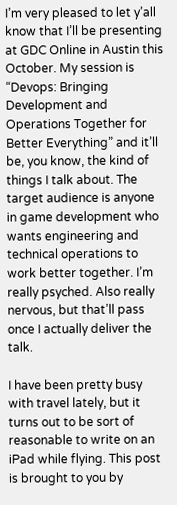I’m very pleased to let y’all know that I’ll be presenting at GDC Online in Austin this October. My session is “Devops: Bringing Development and Operations Together for Better Everything” and it’ll be, you know, the kind of things I talk about. The target audience is anyone in game development who wants engineering and technical operations to work better together. I’m really psyched. Also really nervous, but that’ll pass once I actually deliver the talk.

I have been pretty busy with travel lately, but it turns out to be sort of reasonable to write on an iPad while flying. This post is brought to you by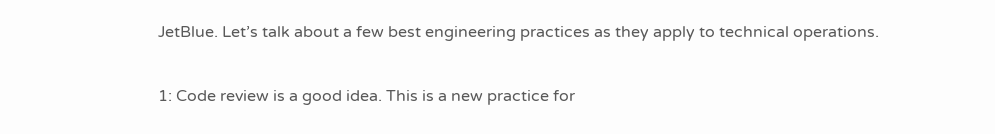JetBlue. Let’s talk about a few best engineering practices as they apply to technical operations.

1: Code review is a good idea. This is a new practice for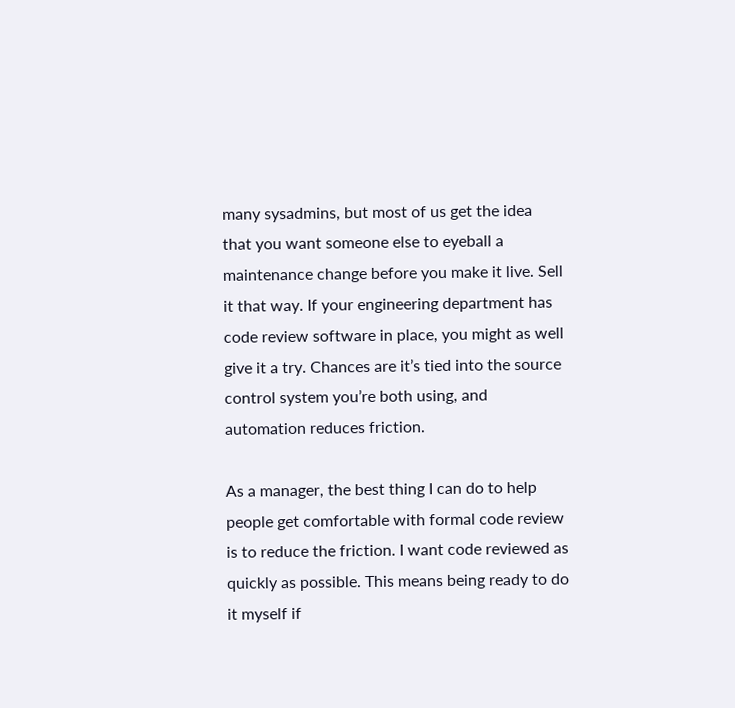many sysadmins, but most of us get the idea that you want someone else to eyeball a maintenance change before you make it live. Sell it that way. If your engineering department has code review software in place, you might as well give it a try. Chances are it’s tied into the source control system you’re both using, and automation reduces friction.

As a manager, the best thing I can do to help people get comfortable with formal code review is to reduce the friction. I want code reviewed as quickly as possible. This means being ready to do it myself if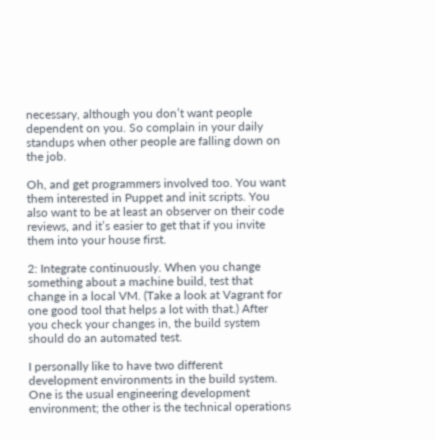necessary, although you don’t want people dependent on you. So complain in your daily standups when other people are falling down on the job.

Oh, and get programmers involved too. You want them interested in Puppet and init scripts. You also want to be at least an observer on their code reviews, and it’s easier to get that if you invite them into your house first.

2: Integrate continuously. When you change something about a machine build, test that change in a local VM. (Take a look at Vagrant for one good tool that helps a lot with that.) After you check your changes in, the build system should do an automated test.

I personally like to have two different development environments in the build system. One is the usual engineering development environment; the other is the technical operations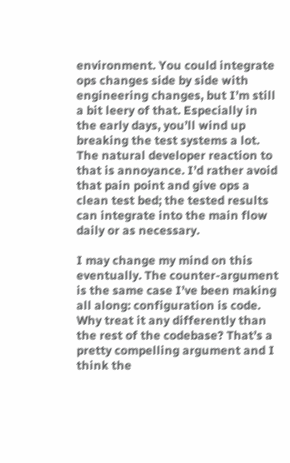environment. You could integrate ops changes side by side with engineering changes, but I’m still a bit leery of that. Especially in the early days, you’ll wind up breaking the test systems a lot. The natural developer reaction to that is annoyance. I’d rather avoid that pain point and give ops a clean test bed; the tested results can integrate into the main flow daily or as necessary.

I may change my mind on this eventually. The counter-argument is the same case I’ve been making all along: configuration is code. Why treat it any differently than the rest of the codebase? That’s a pretty compelling argument and I think the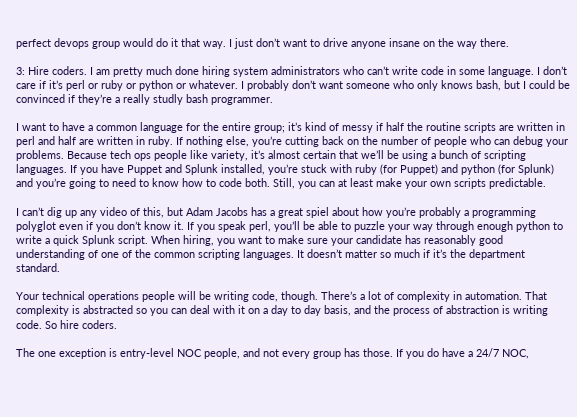perfect devops group would do it that way. I just don’t want to drive anyone insane on the way there.

3: Hire coders. I am pretty much done hiring system administrators who can’t write code in some language. I don’t care if it’s perl or ruby or python or whatever. I probably don’t want someone who only knows bash, but I could be convinced if they’re a really studly bash programmer.

I want to have a common language for the entire group; it’s kind of messy if half the routine scripts are written in perl and half are written in ruby. If nothing else, you’re cutting back on the number of people who can debug your problems. Because tech ops people like variety, it’s almost certain that we’ll be using a bunch of scripting languages. If you have Puppet and Splunk installed, you’re stuck with ruby (for Puppet) and python (for Splunk) and you’re going to need to know how to code both. Still, you can at least make your own scripts predictable.

I can’t dig up any video of this, but Adam Jacobs has a great spiel about how you’re probably a programming polyglot even if you don’t know it. If you speak perl, you’ll be able to puzzle your way through enough python to write a quick Splunk script. When hiring, you want to make sure your candidate has reasonably good understanding of one of the common scripting languages. It doesn’t matter so much if it’s the department standard.

Your technical operations people will be writing code, though. There’s a lot of complexity in automation. That complexity is abstracted so you can deal with it on a day to day basis, and the process of abstraction is writing code. So hire coders.

The one exception is entry-level NOC people, and not every group has those. If you do have a 24/7 NOC,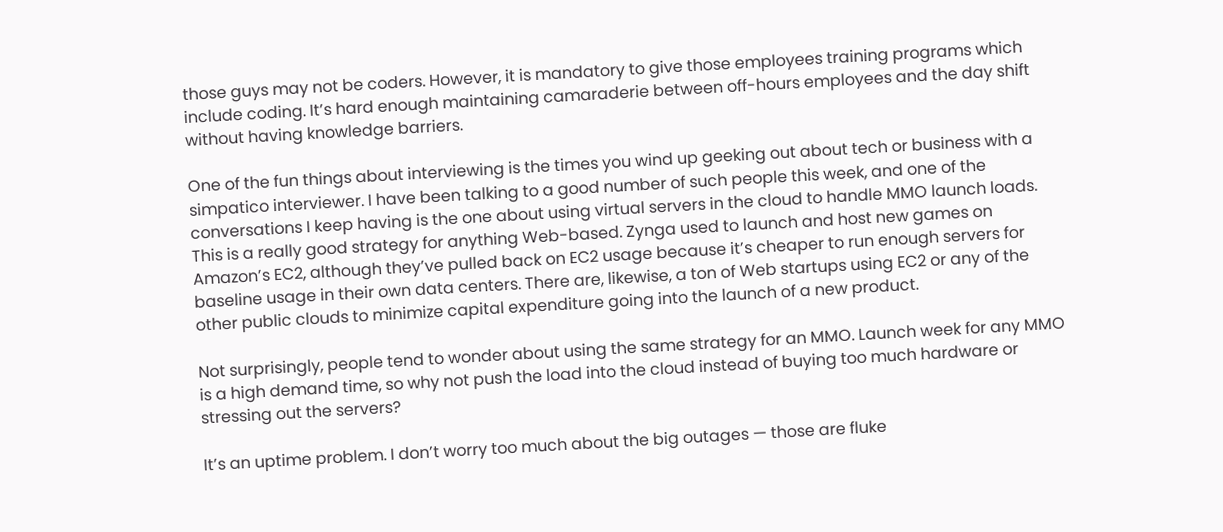those guys may not be coders. However, it is mandatory to give those employees training programs which include coding. It’s hard enough maintaining camaraderie between off-hours employees and the day shift without having knowledge barriers.

One of the fun things about interviewing is the times you wind up geeking out about tech or business with a simpatico interviewer. I have been talking to a good number of such people this week, and one of the conversations I keep having is the one about using virtual servers in the cloud to handle MMO launch loads. This is a really good strategy for anything Web-based. Zynga used to launch and host new games on Amazon’s EC2, although they’ve pulled back on EC2 usage because it’s cheaper to run enough servers for baseline usage in their own data centers. There are, likewise, a ton of Web startups using EC2 or any of the other public clouds to minimize capital expenditure going into the launch of a new product.

Not surprisingly, people tend to wonder about using the same strategy for an MMO. Launch week for any MMO is a high demand time, so why not push the load into the cloud instead of buying too much hardware or stressing out the servers?

It’s an uptime problem. I don’t worry too much about the big outages — those are fluke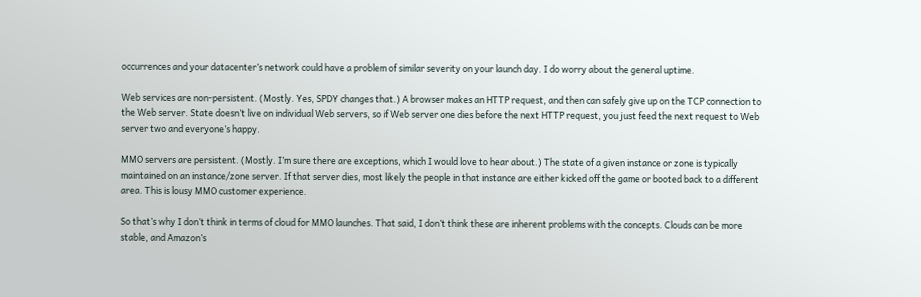occurrences and your datacenter’s network could have a problem of similar severity on your launch day. I do worry about the general uptime.

Web services are non-persistent. (Mostly. Yes, SPDY changes that.) A browser makes an HTTP request, and then can safely give up on the TCP connection to the Web server. State doesn’t live on individual Web servers, so if Web server one dies before the next HTTP request, you just feed the next request to Web server two and everyone’s happy.

MMO servers are persistent. (Mostly. I’m sure there are exceptions, which I would love to hear about.) The state of a given instance or zone is typically maintained on an instance/zone server. If that server dies, most likely the people in that instance are either kicked off the game or booted back to a different area. This is lousy MMO customer experience.

So that’s why I don’t think in terms of cloud for MMO launches. That said, I don’t think these are inherent problems with the concepts. Clouds can be more stable, and Amazon’s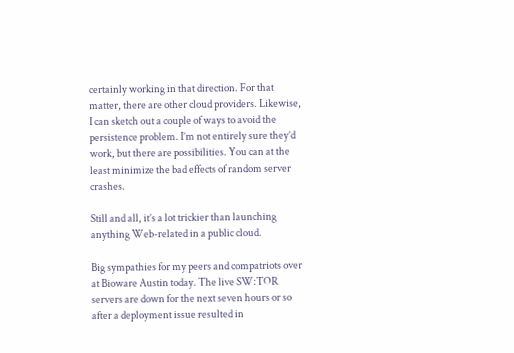certainly working in that direction. For that matter, there are other cloud providers. Likewise, I can sketch out a couple of ways to avoid the persistence problem. I’m not entirely sure they’d work, but there are possibilities. You can at the least minimize the bad effects of random server crashes.

Still and all, it’s a lot trickier than launching anything Web-related in a public cloud.

Big sympathies for my peers and compatriots over at Bioware Austin today. The live SW:TOR servers are down for the next seven hours or so after a deployment issue resulted in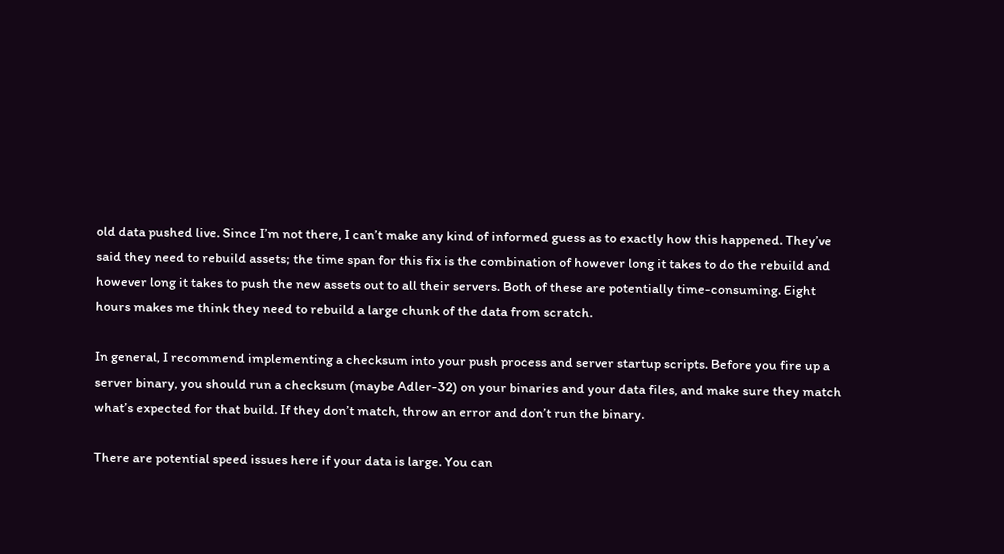old data pushed live. Since I’m not there, I can’t make any kind of informed guess as to exactly how this happened. They’ve said they need to rebuild assets; the time span for this fix is the combination of however long it takes to do the rebuild and however long it takes to push the new assets out to all their servers. Both of these are potentially time-consuming. Eight hours makes me think they need to rebuild a large chunk of the data from scratch.

In general, I recommend implementing a checksum into your push process and server startup scripts. Before you fire up a server binary, you should run a checksum (maybe Adler-32) on your binaries and your data files, and make sure they match what’s expected for that build. If they don’t match, throw an error and don’t run the binary.

There are potential speed issues here if your data is large. You can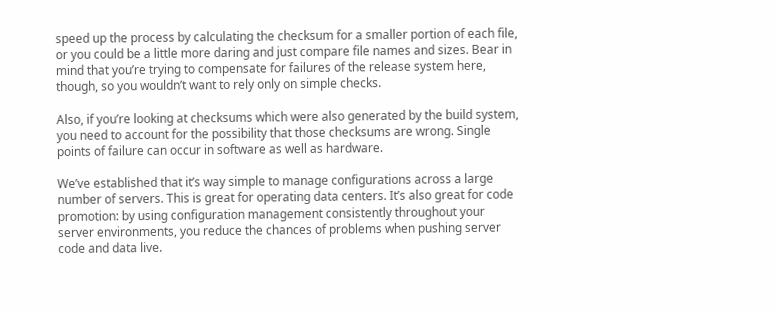speed up the process by calculating the checksum for a smaller portion of each file, or you could be a little more daring and just compare file names and sizes. Bear in mind that you’re trying to compensate for failures of the release system here, though, so you wouldn’t want to rely only on simple checks.

Also, if you’re looking at checksums which were also generated by the build system, you need to account for the possibility that those checksums are wrong. Single points of failure can occur in software as well as hardware.

We’ve established that it’s way simple to manage configurations across a large number of servers. This is great for operating data centers. It’s also great for code promotion: by using configuration management consistently throughout your server environments, you reduce the chances of problems when pushing server code and data live.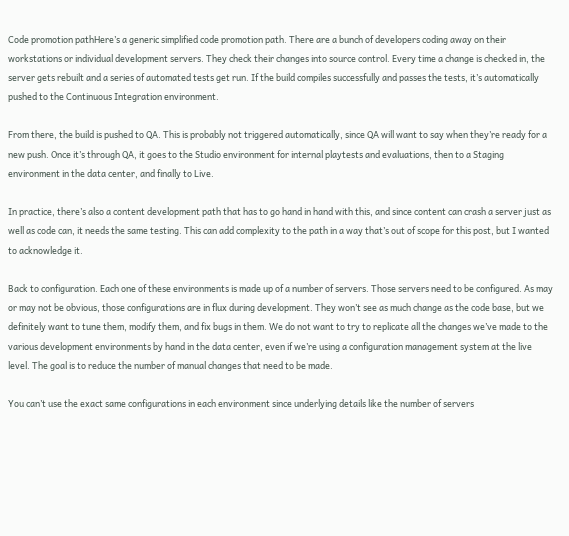Code promotion pathHere’s a generic simplified code promotion path. There are a bunch of developers coding away on their workstations or individual development servers. They check their changes into source control. Every time a change is checked in, the server gets rebuilt and a series of automated tests get run. If the build compiles successfully and passes the tests, it’s automatically pushed to the Continuous Integration environment.

From there, the build is pushed to QA. This is probably not triggered automatically, since QA will want to say when they’re ready for a new push. Once it’s through QA, it goes to the Studio environment for internal playtests and evaluations, then to a Staging environment in the data center, and finally to Live.

In practice, there’s also a content development path that has to go hand in hand with this, and since content can crash a server just as well as code can, it needs the same testing. This can add complexity to the path in a way that’s out of scope for this post, but I wanted to acknowledge it.

Back to configuration. Each one of these environments is made up of a number of servers. Those servers need to be configured. As may or may not be obvious, those configurations are in flux during development. They won’t see as much change as the code base, but we definitely want to tune them, modify them, and fix bugs in them. We do not want to try to replicate all the changes we’ve made to the various development environments by hand in the data center, even if we’re using a configuration management system at the live level. The goal is to reduce the number of manual changes that need to be made.

You can’t use the exact same configurations in each environment since underlying details like the number of servers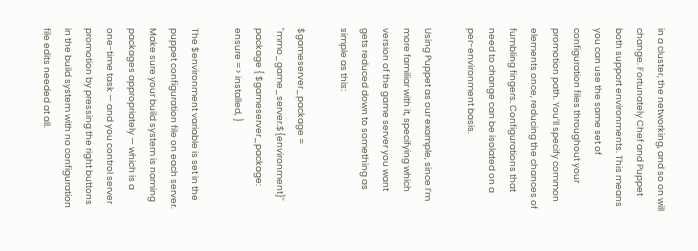in a cluster, the networking, and so on will change. Fortunately Chef and Puppet both support environments. This means you can use the same set of configuration files throughout your promotion path. You’ll specify common elements once, reducing the chances of fumbling fingers. Configurations that need to change can be isolated on a per-environment basis.

Using Puppet as our example, since I’m more familiar with it, specifying which version of the game server you want gets reduced down to something as simple as this:

$gameserver_package = "mmo_game_server.${environment}"
package { $gameserver_package: ensure => installed, }

The $environment variable is set in the puppet configuration file on each server. Make sure your build system is naming packages appropriately — which is a one-time task — and you control server promotion by pressing the right buttons in the build system with no configuration file edits needed at all.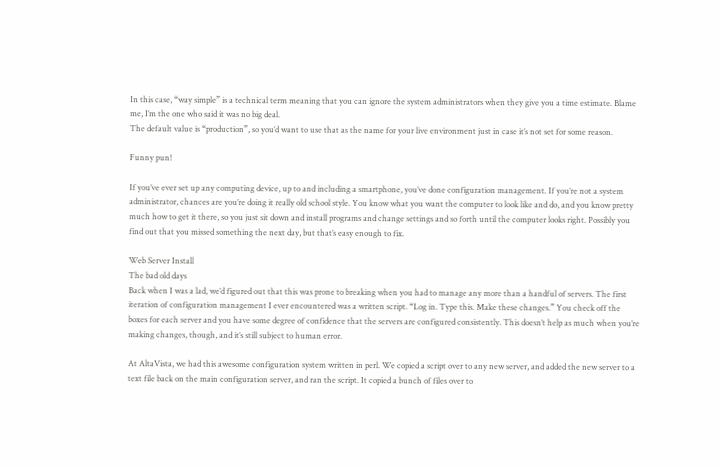In this case, “way simple” is a technical term meaning that you can ignore the system administrators when they give you a time estimate. Blame me, I’m the one who said it was no big deal.
The default value is “production”, so you’d want to use that as the name for your live environment just in case it’s not set for some reason.

Funny pun!

If you’ve ever set up any computing device, up to and including a smartphone, you’ve done configuration management. If you’re not a system administrator, chances are you’re doing it really old school style. You know what you want the computer to look like and do, and you know pretty much how to get it there, so you just sit down and install programs and change settings and so forth until the computer looks right. Possibly you find out that you missed something the next day, but that’s easy enough to fix.

Web Server Install
The bad old days
Back when I was a lad, we’d figured out that this was prone to breaking when you had to manage any more than a handful of servers. The first iteration of configuration management I ever encountered was a written script. “Log in. Type this. Make these changes.” You check off the boxes for each server and you have some degree of confidence that the servers are configured consistently. This doesn’t help as much when you’re making changes, though, and it’s still subject to human error.

At AltaVista, we had this awesome configuration system written in perl. We copied a script over to any new server, and added the new server to a text file back on the main configuration server, and ran the script. It copied a bunch of files over to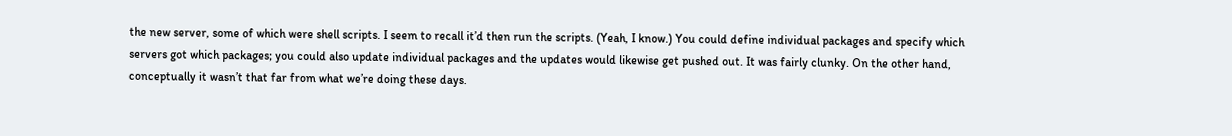the new server, some of which were shell scripts. I seem to recall it’d then run the scripts. (Yeah, I know.) You could define individual packages and specify which servers got which packages; you could also update individual packages and the updates would likewise get pushed out. It was fairly clunky. On the other hand, conceptually it wasn’t that far from what we’re doing these days.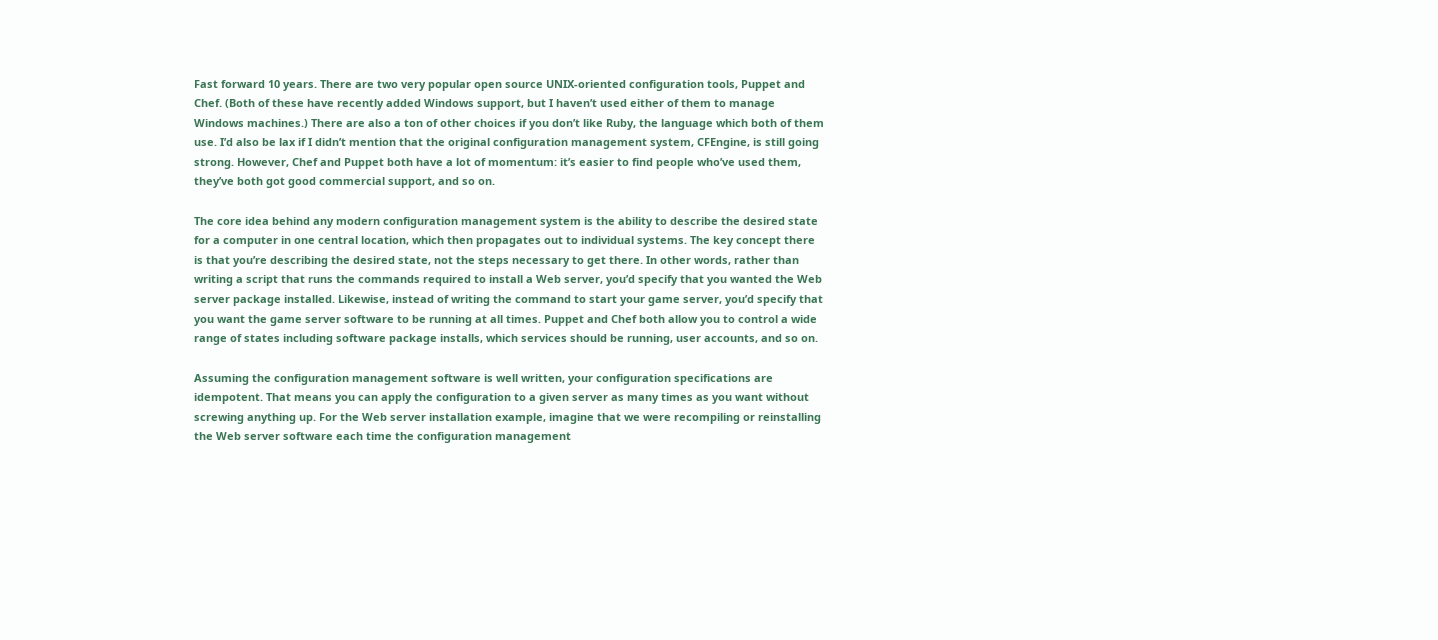Fast forward 10 years. There are two very popular open source UNIX-oriented configuration tools, Puppet and Chef. (Both of these have recently added Windows support, but I haven’t used either of them to manage Windows machines.) There are also a ton of other choices if you don’t like Ruby, the language which both of them use. I’d also be lax if I didn’t mention that the original configuration management system, CFEngine, is still going strong. However, Chef and Puppet both have a lot of momentum: it’s easier to find people who’ve used them, they’ve both got good commercial support, and so on.

The core idea behind any modern configuration management system is the ability to describe the desired state for a computer in one central location, which then propagates out to individual systems. The key concept there is that you’re describing the desired state, not the steps necessary to get there. In other words, rather than writing a script that runs the commands required to install a Web server, you’d specify that you wanted the Web server package installed. Likewise, instead of writing the command to start your game server, you’d specify that you want the game server software to be running at all times. Puppet and Chef both allow you to control a wide range of states including software package installs, which services should be running, user accounts, and so on.

Assuming the configuration management software is well written, your configuration specifications are idempotent. That means you can apply the configuration to a given server as many times as you want without screwing anything up. For the Web server installation example, imagine that we were recompiling or reinstalling the Web server software each time the configuration management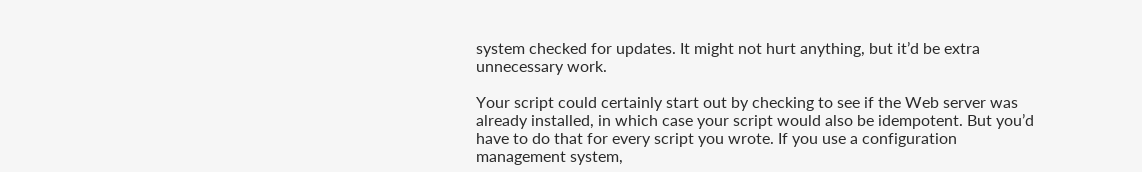system checked for updates. It might not hurt anything, but it’d be extra unnecessary work.

Your script could certainly start out by checking to see if the Web server was already installed, in which case your script would also be idempotent. But you’d have to do that for every script you wrote. If you use a configuration management system,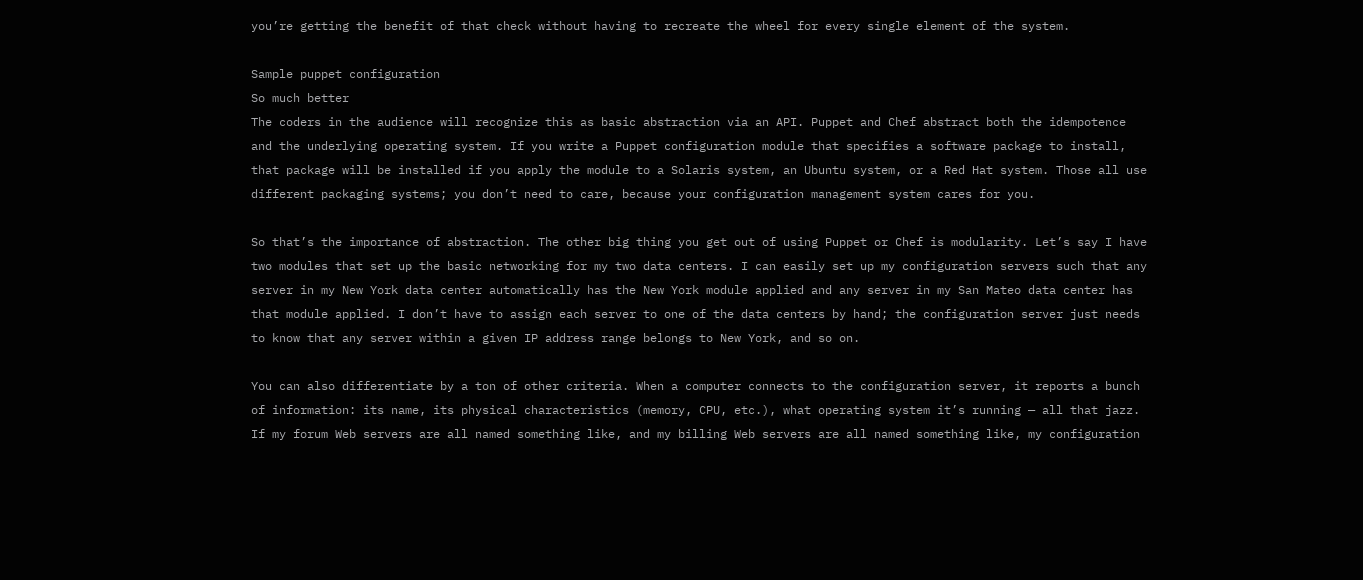you’re getting the benefit of that check without having to recreate the wheel for every single element of the system.

Sample puppet configuration
So much better
The coders in the audience will recognize this as basic abstraction via an API. Puppet and Chef abstract both the idempotence and the underlying operating system. If you write a Puppet configuration module that specifies a software package to install, that package will be installed if you apply the module to a Solaris system, an Ubuntu system, or a Red Hat system. Those all use different packaging systems; you don’t need to care, because your configuration management system cares for you.

So that’s the importance of abstraction. The other big thing you get out of using Puppet or Chef is modularity. Let’s say I have two modules that set up the basic networking for my two data centers. I can easily set up my configuration servers such that any server in my New York data center automatically has the New York module applied and any server in my San Mateo data center has that module applied. I don’t have to assign each server to one of the data centers by hand; the configuration server just needs to know that any server within a given IP address range belongs to New York, and so on.

You can also differentiate by a ton of other criteria. When a computer connects to the configuration server, it reports a bunch of information: its name, its physical characteristics (memory, CPU, etc.), what operating system it’s running — all that jazz. If my forum Web servers are all named something like, and my billing Web servers are all named something like, my configuration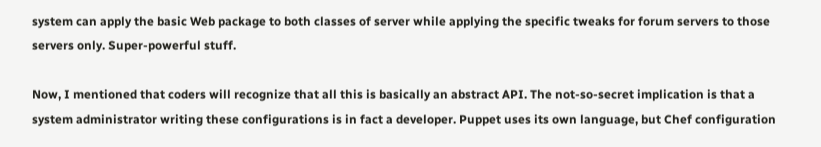system can apply the basic Web package to both classes of server while applying the specific tweaks for forum servers to those servers only. Super-powerful stuff.

Now, I mentioned that coders will recognize that all this is basically an abstract API. The not-so-secret implication is that a system administrator writing these configurations is in fact a developer. Puppet uses its own language, but Chef configuration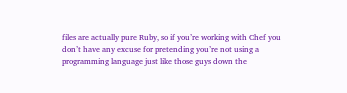files are actually pure Ruby, so if you’re working with Chef you don’t have any excuse for pretending you’re not using a programming language just like those guys down the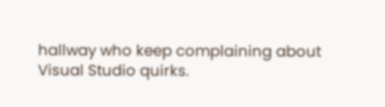hallway who keep complaining about Visual Studio quirks.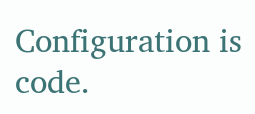Configuration is code.